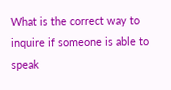What is the correct way to inquire if someone is able to speak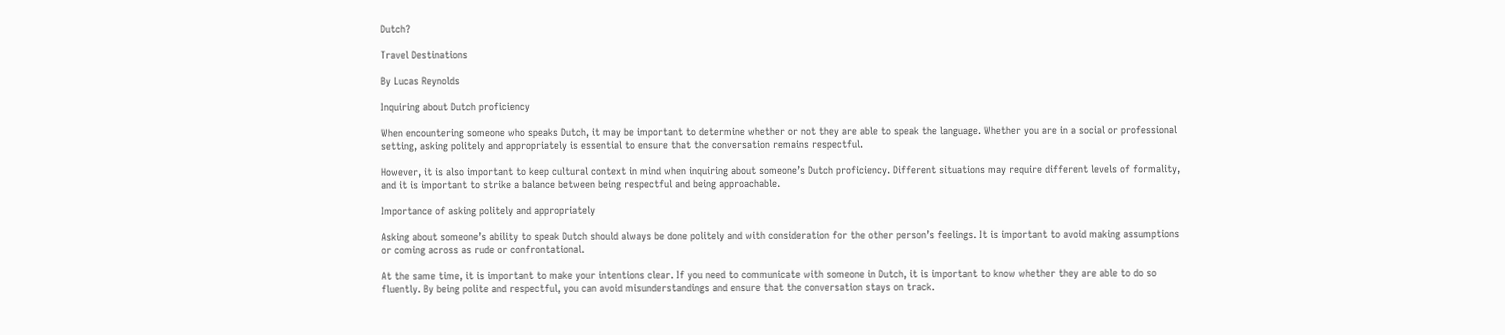Dutch?

Travel Destinations

By Lucas Reynolds

Inquiring about Dutch proficiency

When encountering someone who speaks Dutch, it may be important to determine whether or not they are able to speak the language. Whether you are in a social or professional setting, asking politely and appropriately is essential to ensure that the conversation remains respectful.

However, it is also important to keep cultural context in mind when inquiring about someone’s Dutch proficiency. Different situations may require different levels of formality, and it is important to strike a balance between being respectful and being approachable.

Importance of asking politely and appropriately

Asking about someone’s ability to speak Dutch should always be done politely and with consideration for the other person’s feelings. It is important to avoid making assumptions or coming across as rude or confrontational.

At the same time, it is important to make your intentions clear. If you need to communicate with someone in Dutch, it is important to know whether they are able to do so fluently. By being polite and respectful, you can avoid misunderstandings and ensure that the conversation stays on track.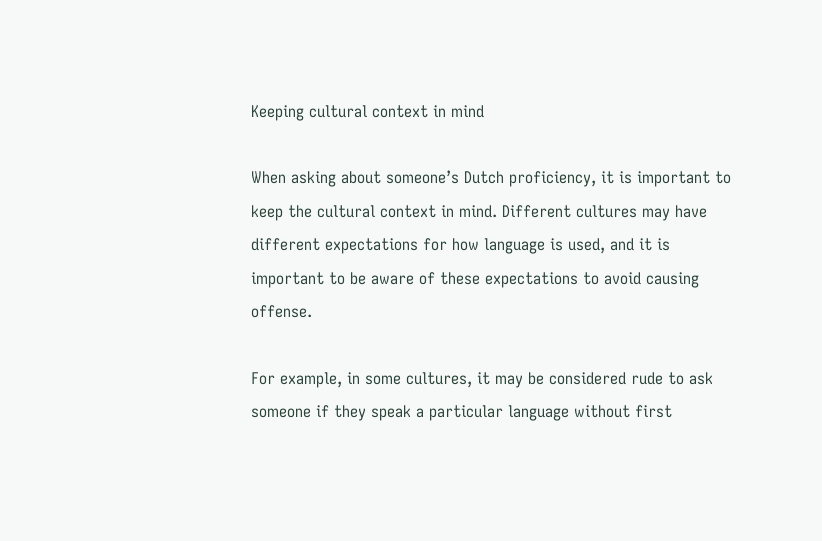Keeping cultural context in mind

When asking about someone’s Dutch proficiency, it is important to keep the cultural context in mind. Different cultures may have different expectations for how language is used, and it is important to be aware of these expectations to avoid causing offense.

For example, in some cultures, it may be considered rude to ask someone if they speak a particular language without first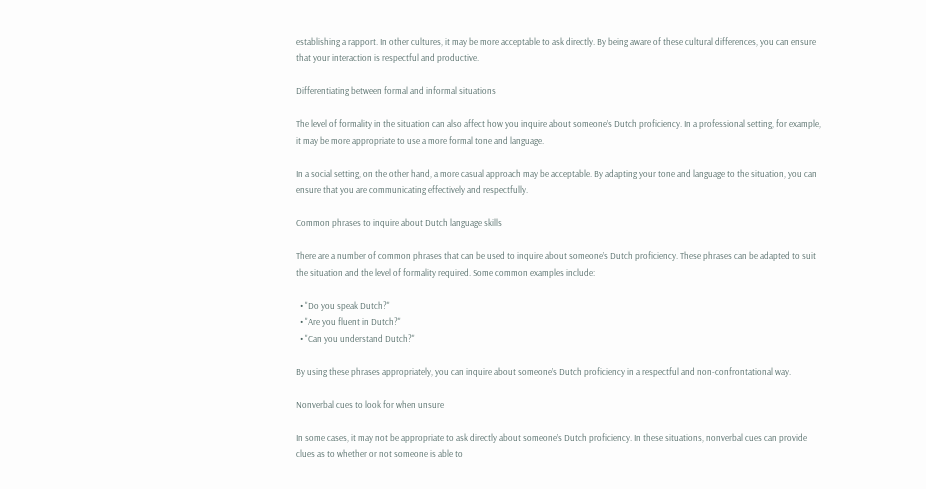establishing a rapport. In other cultures, it may be more acceptable to ask directly. By being aware of these cultural differences, you can ensure that your interaction is respectful and productive.

Differentiating between formal and informal situations

The level of formality in the situation can also affect how you inquire about someone’s Dutch proficiency. In a professional setting, for example, it may be more appropriate to use a more formal tone and language.

In a social setting, on the other hand, a more casual approach may be acceptable. By adapting your tone and language to the situation, you can ensure that you are communicating effectively and respectfully.

Common phrases to inquire about Dutch language skills

There are a number of common phrases that can be used to inquire about someone’s Dutch proficiency. These phrases can be adapted to suit the situation and the level of formality required. Some common examples include:

  • "Do you speak Dutch?"
  • "Are you fluent in Dutch?"
  • "Can you understand Dutch?"

By using these phrases appropriately, you can inquire about someone’s Dutch proficiency in a respectful and non-confrontational way.

Nonverbal cues to look for when unsure

In some cases, it may not be appropriate to ask directly about someone’s Dutch proficiency. In these situations, nonverbal cues can provide clues as to whether or not someone is able to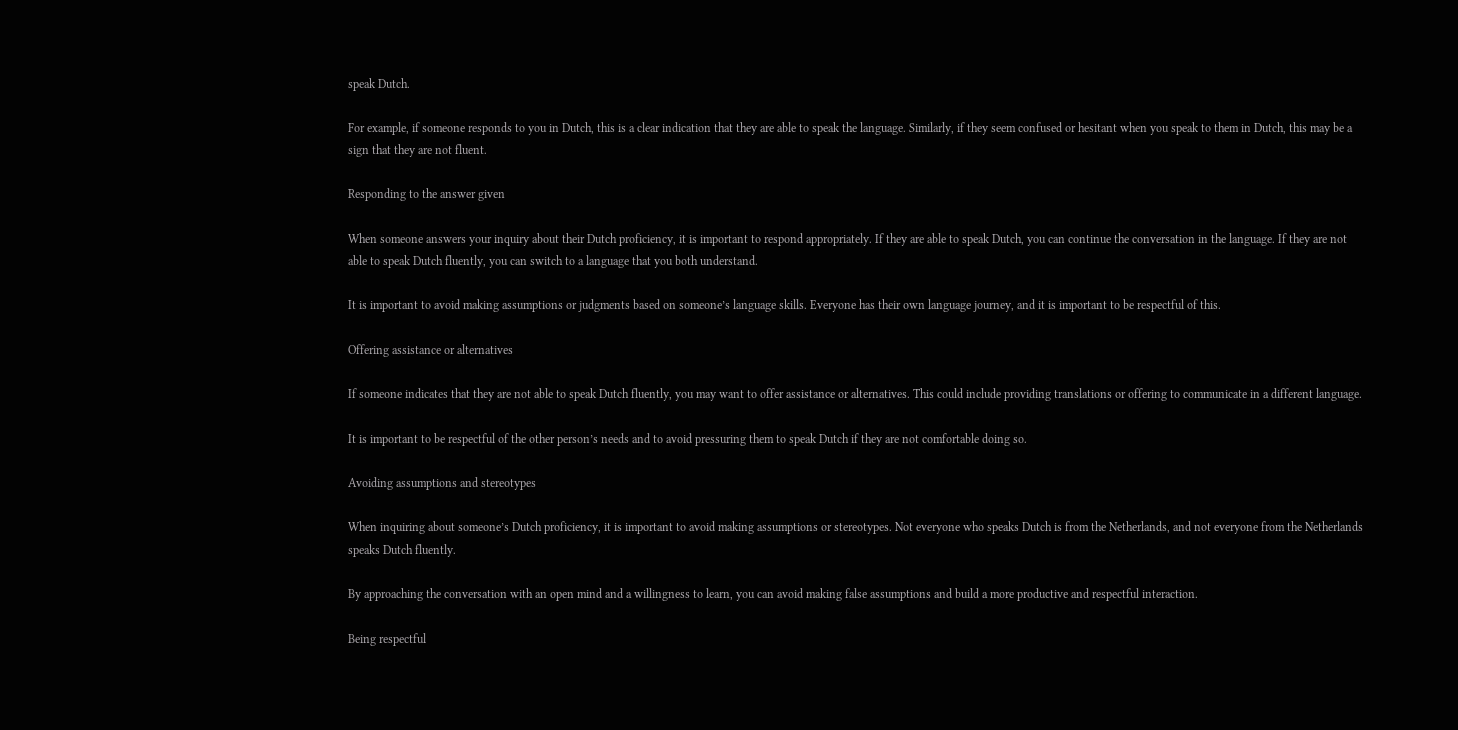speak Dutch.

For example, if someone responds to you in Dutch, this is a clear indication that they are able to speak the language. Similarly, if they seem confused or hesitant when you speak to them in Dutch, this may be a sign that they are not fluent.

Responding to the answer given

When someone answers your inquiry about their Dutch proficiency, it is important to respond appropriately. If they are able to speak Dutch, you can continue the conversation in the language. If they are not able to speak Dutch fluently, you can switch to a language that you both understand.

It is important to avoid making assumptions or judgments based on someone’s language skills. Everyone has their own language journey, and it is important to be respectful of this.

Offering assistance or alternatives

If someone indicates that they are not able to speak Dutch fluently, you may want to offer assistance or alternatives. This could include providing translations or offering to communicate in a different language.

It is important to be respectful of the other person’s needs and to avoid pressuring them to speak Dutch if they are not comfortable doing so.

Avoiding assumptions and stereotypes

When inquiring about someone’s Dutch proficiency, it is important to avoid making assumptions or stereotypes. Not everyone who speaks Dutch is from the Netherlands, and not everyone from the Netherlands speaks Dutch fluently.

By approaching the conversation with an open mind and a willingness to learn, you can avoid making false assumptions and build a more productive and respectful interaction.

Being respectful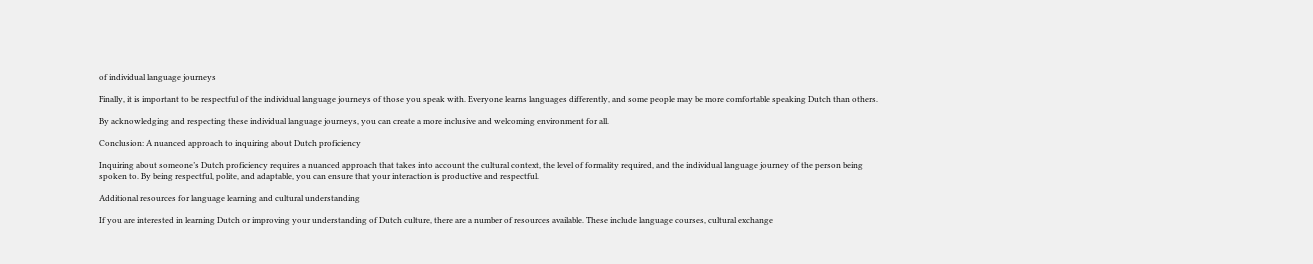of individual language journeys

Finally, it is important to be respectful of the individual language journeys of those you speak with. Everyone learns languages differently, and some people may be more comfortable speaking Dutch than others.

By acknowledging and respecting these individual language journeys, you can create a more inclusive and welcoming environment for all.

Conclusion: A nuanced approach to inquiring about Dutch proficiency

Inquiring about someone’s Dutch proficiency requires a nuanced approach that takes into account the cultural context, the level of formality required, and the individual language journey of the person being spoken to. By being respectful, polite, and adaptable, you can ensure that your interaction is productive and respectful.

Additional resources for language learning and cultural understanding

If you are interested in learning Dutch or improving your understanding of Dutch culture, there are a number of resources available. These include language courses, cultural exchange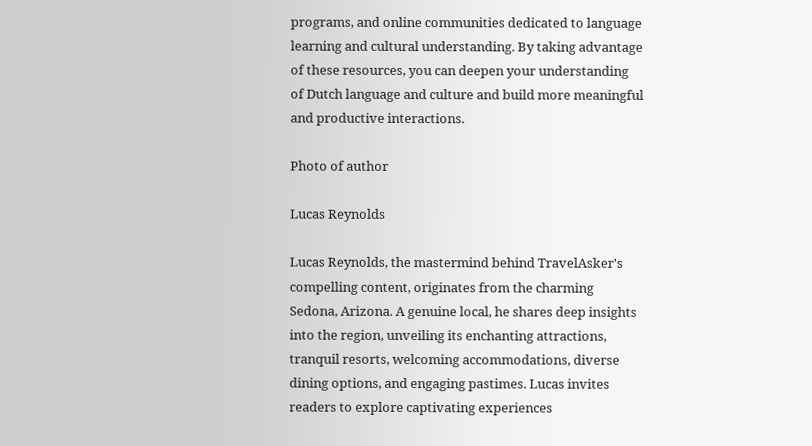programs, and online communities dedicated to language learning and cultural understanding. By taking advantage of these resources, you can deepen your understanding of Dutch language and culture and build more meaningful and productive interactions.

Photo of author

Lucas Reynolds

Lucas Reynolds, the mastermind behind TravelAsker's compelling content, originates from the charming Sedona, Arizona. A genuine local, he shares deep insights into the region, unveiling its enchanting attractions, tranquil resorts, welcoming accommodations, diverse dining options, and engaging pastimes. Lucas invites readers to explore captivating experiences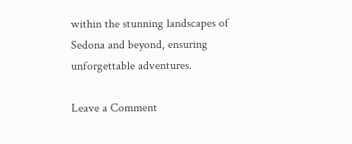within the stunning landscapes of Sedona and beyond, ensuring unforgettable adventures.

Leave a Comment